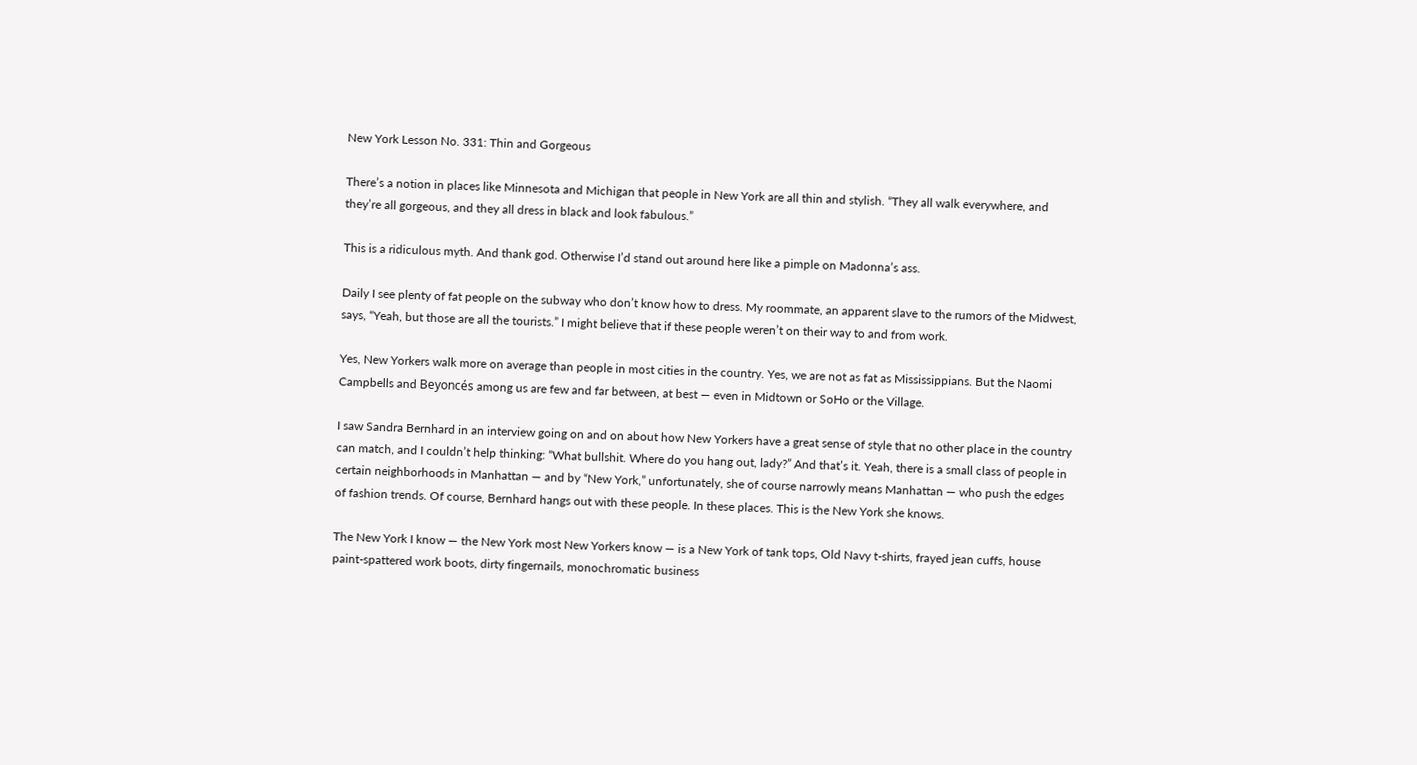New York Lesson No. 331: Thin and Gorgeous

There’s a notion in places like Minnesota and Michigan that people in New York are all thin and stylish. “They all walk everywhere, and they’re all gorgeous, and they all dress in black and look fabulous.”

This is a ridiculous myth. And thank god. Otherwise I’d stand out around here like a pimple on Madonna’s ass.

Daily I see plenty of fat people on the subway who don’t know how to dress. My roommate, an apparent slave to the rumors of the Midwest, says, “Yeah, but those are all the tourists.” I might believe that if these people weren’t on their way to and from work.

Yes, New Yorkers walk more on average than people in most cities in the country. Yes, we are not as fat as Mississippians. But the Naomi Campbells and Beyoncés among us are few and far between, at best — even in Midtown or SoHo or the Village.

I saw Sandra Bernhard in an interview going on and on about how New Yorkers have a great sense of style that no other place in the country can match, and I couldn’t help thinking: “What bullshit. Where do you hang out, lady?” And that’s it. Yeah, there is a small class of people in certain neighborhoods in Manhattan — and by “New York,” unfortunately, she of course narrowly means Manhattan — who push the edges of fashion trends. Of course, Bernhard hangs out with these people. In these places. This is the New York she knows.

The New York I know — the New York most New Yorkers know — is a New York of tank tops, Old Navy t-shirts, frayed jean cuffs, house paint-spattered work boots, dirty fingernails, monochromatic business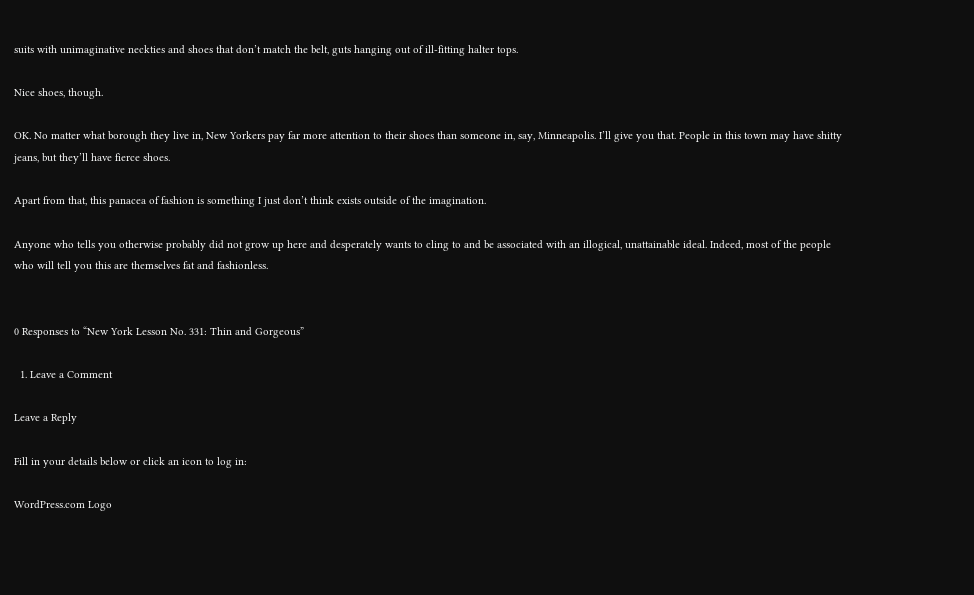suits with unimaginative neckties and shoes that don’t match the belt, guts hanging out of ill-fitting halter tops.

Nice shoes, though.

OK. No matter what borough they live in, New Yorkers pay far more attention to their shoes than someone in, say, Minneapolis. I’ll give you that. People in this town may have shitty jeans, but they’ll have fierce shoes.

Apart from that, this panacea of fashion is something I just don’t think exists outside of the imagination.

Anyone who tells you otherwise probably did not grow up here and desperately wants to cling to and be associated with an illogical, unattainable ideal. Indeed, most of the people who will tell you this are themselves fat and fashionless.


0 Responses to “New York Lesson No. 331: Thin and Gorgeous”

  1. Leave a Comment

Leave a Reply

Fill in your details below or click an icon to log in:

WordPress.com Logo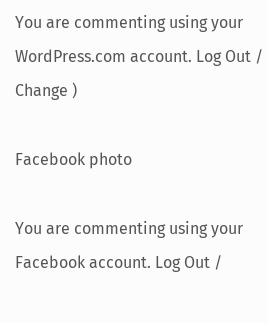You are commenting using your WordPress.com account. Log Out /  Change )

Facebook photo

You are commenting using your Facebook account. Log Out /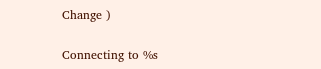Change )

Connecting to %s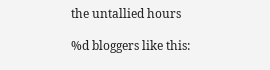the untallied hours

%d bloggers like this: